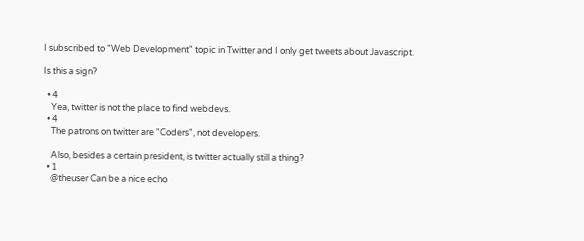I subscribed to "Web Development" topic in Twitter and I only get tweets about Javascript.

Is this a sign?

  • 4
    Yea, twitter is not the place to find webdevs.
  • 4
    The patrons on twitter are "Coders", not developers.

    Also, besides a certain president, is twitter actually still a thing?
  • 1
    @theuser Can be a nice echo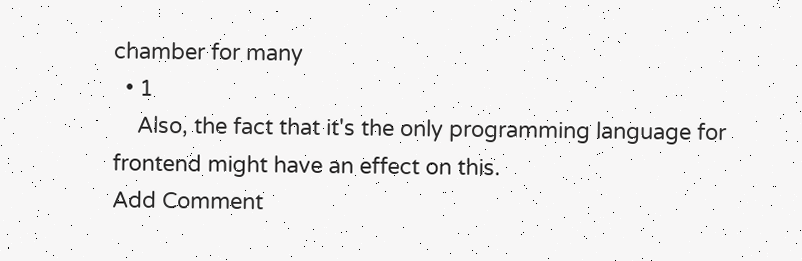chamber for many
  • 1
    Also, the fact that it's the only programming language for frontend might have an effect on this.
Add Comment